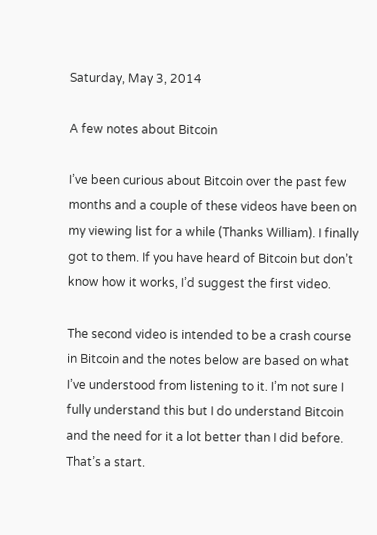Saturday, May 3, 2014

A few notes about Bitcoin

I’ve been curious about Bitcoin over the past few months and a couple of these videos have been on my viewing list for a while (Thanks William). I finally got to them. If you have heard of Bitcoin but don’t know how it works, I’d suggest the first video.

The second video is intended to be a crash course in Bitcoin and the notes below are based on what I’ve understood from listening to it. I’m not sure I fully understand this but I do understand Bitcoin and the need for it a lot better than I did before. That’s a start.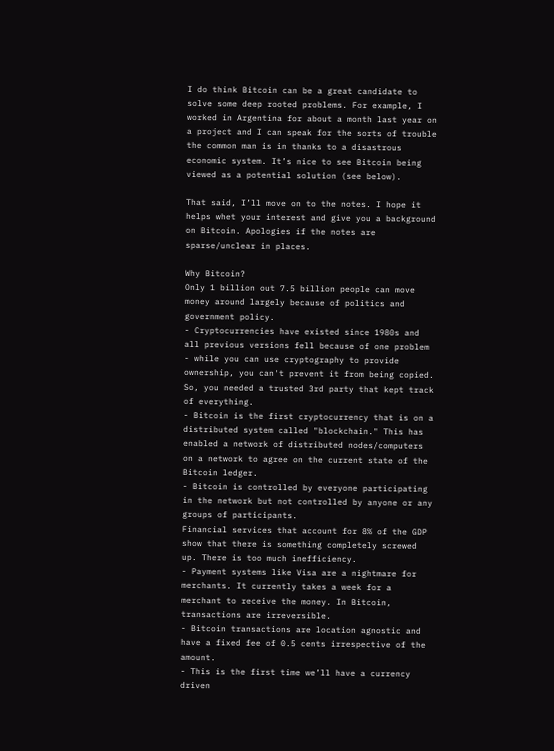I do think Bitcoin can be a great candidate to solve some deep rooted problems. For example, I worked in Argentina for about a month last year on a project and I can speak for the sorts of trouble the common man is in thanks to a disastrous economic system. It’s nice to see Bitcoin being viewed as a potential solution (see below).

That said, I’ll move on to the notes. I hope it helps whet your interest and give you a background on Bitcoin. Apologies if the notes are sparse/unclear in places.

Why Bitcoin?
Only 1 billion out 7.5 billion people can move money around largely because of politics and government policy.
- Cryptocurrencies have existed since 1980s and all previous versions fell because of one problem - while you can use cryptography to provide ownership, you can't prevent it from being copied. So, you needed a trusted 3rd party that kept track of everything.
- Bitcoin is the first cryptocurrency that is on a distributed system called "blockchain." This has enabled a network of distributed nodes/computers on a network to agree on the current state of the Bitcoin ledger.
- Bitcoin is controlled by everyone participating in the network but not controlled by anyone or any groups of participants.
Financial services that account for 8% of the GDP show that there is something completely screwed up. There is too much inefficiency.
- Payment systems like Visa are a nightmare for merchants. It currently takes a week for a merchant to receive the money. In Bitcoin, transactions are irreversible.
- Bitcoin transactions are location agnostic and have a fixed fee of 0.5 cents irrespective of the amount.
- This is the first time we’ll have a currency driven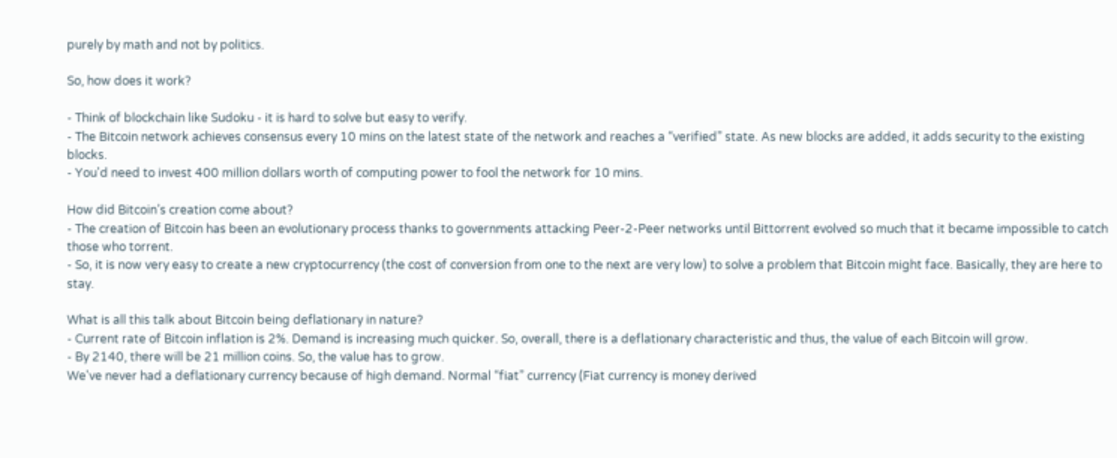purely by math and not by politics.

So, how does it work?

- Think of blockchain like Sudoku - it is hard to solve but easy to verify.
- The Bitcoin network achieves consensus every 10 mins on the latest state of the network and reaches a “verified” state. As new blocks are added, it adds security to the existing blocks.
- You'd need to invest 400 million dollars worth of computing power to fool the network for 10 mins.

How did Bitcoin’s creation come about?
- The creation of Bitcoin has been an evolutionary process thanks to governments attacking Peer-2-Peer networks until Bittorrent evolved so much that it became impossible to catch those who torrent.
- So, it is now very easy to create a new cryptocurrency (the cost of conversion from one to the next are very low) to solve a problem that Bitcoin might face. Basically, they are here to stay.

What is all this talk about Bitcoin being deflationary in nature?
- Current rate of Bitcoin inflation is 2%. Demand is increasing much quicker. So, overall, there is a deflationary characteristic and thus, the value of each Bitcoin will grow.
- By 2140, there will be 21 million coins. So, the value has to grow.
We've never had a deflationary currency because of high demand. Normal “fiat” currency (Fiat currency is money derived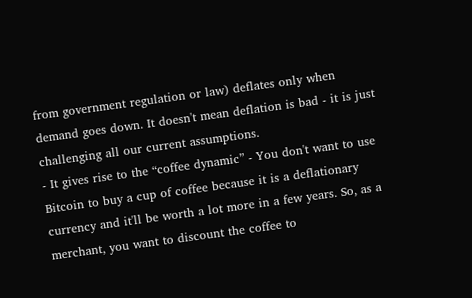from government regulation or law) deflates only when demand goes down. It doesn't mean deflation is bad - it is just challenging all our current assumptions.
- It gives rise to the “coffee dynamic” - You don't want to use Bitcoin to buy a cup of coffee because it is a deflationary currency and it'll be worth a lot more in a few years. So, as a merchant, you want to discount the coffee to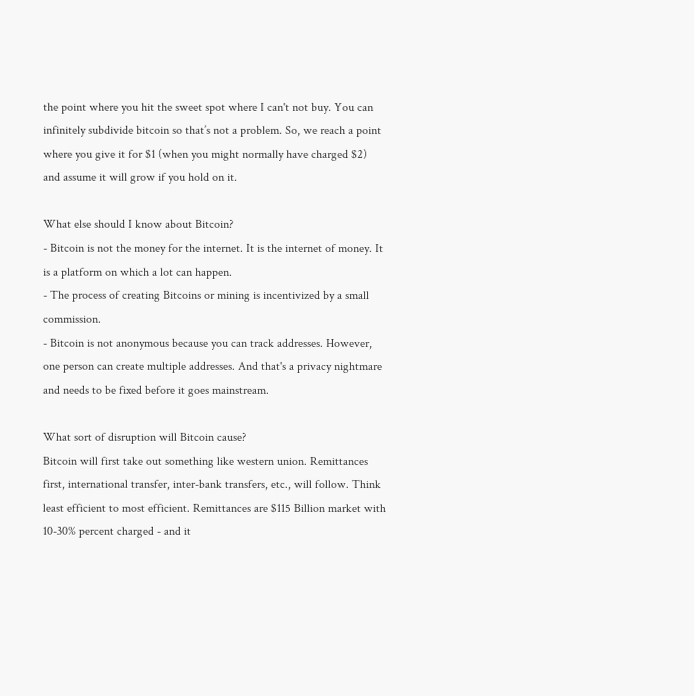the point where you hit the sweet spot where I can't not buy. You can infinitely subdivide bitcoin so that’s not a problem. So, we reach a point where you give it for $1 (when you might normally have charged $2) and assume it will grow if you hold on it.

What else should I know about Bitcoin?
- Bitcoin is not the money for the internet. It is the internet of money. It is a platform on which a lot can happen.
- The process of creating Bitcoins or mining is incentivized by a small commission.
- Bitcoin is not anonymous because you can track addresses. However, one person can create multiple addresses. And that's a privacy nightmare and needs to be fixed before it goes mainstream.

What sort of disruption will Bitcoin cause?
Bitcoin will first take out something like western union. Remittances first, international transfer, inter-bank transfers, etc., will follow. Think least efficient to most efficient. Remittances are $115 Billion market with 10-30% percent charged - and it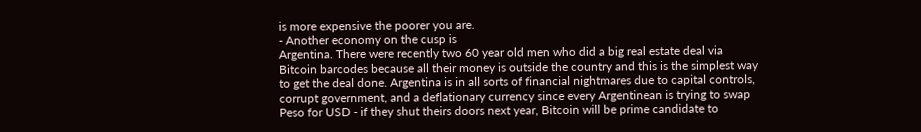is more expensive the poorer you are.
- Another economy on the cusp is
Argentina. There were recently two 60 year old men who did a big real estate deal via Bitcoin barcodes because all their money is outside the country and this is the simplest way to get the deal done. Argentina is in all sorts of financial nightmares due to capital controls, corrupt government, and a deflationary currency since every Argentinean is trying to swap Peso for USD - if they shut theirs doors next year, Bitcoin will be prime candidate to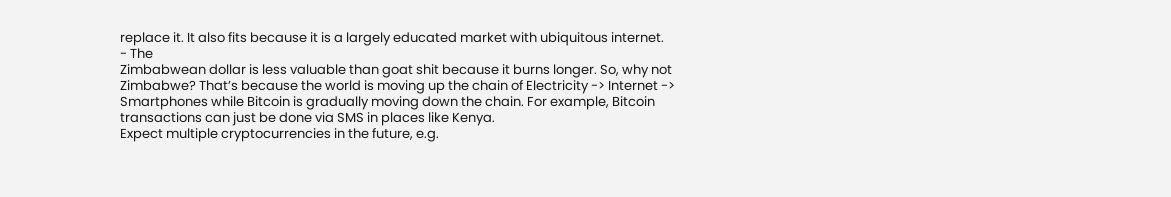replace it. It also fits because it is a largely educated market with ubiquitous internet.
- The
Zimbabwean dollar is less valuable than goat shit because it burns longer. So, why not Zimbabwe? That’s because the world is moving up the chain of Electricity -> Internet -> Smartphones while Bitcoin is gradually moving down the chain. For example, Bitcoin transactions can just be done via SMS in places like Kenya.
Expect multiple cryptocurrencies in the future, e.g.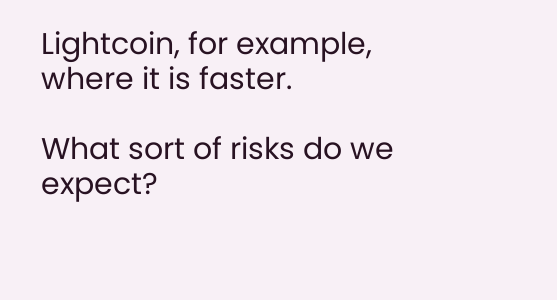Lightcoin, for example, where it is faster.

What sort of risks do we expect?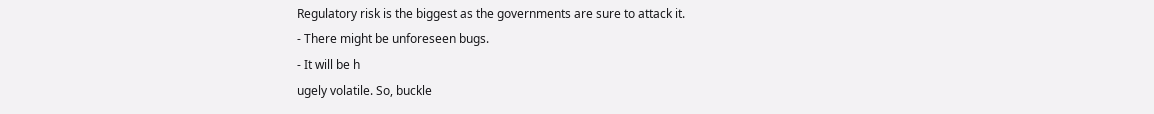Regulatory risk is the biggest as the governments are sure to attack it.
- There might be unforeseen bugs.
- It will be h
ugely volatile. So, buckle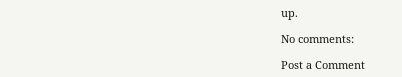up.

No comments:

Post a Comment